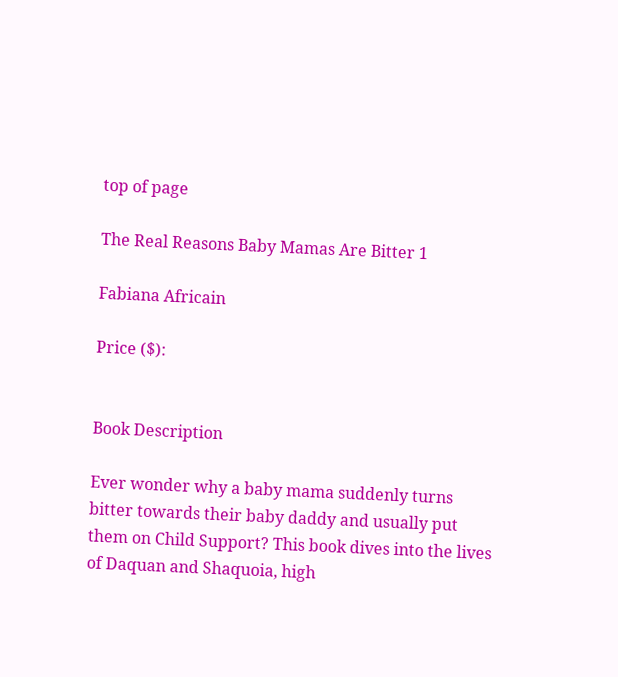top of page

The Real Reasons Baby Mamas Are Bitter 1

Fabiana Africain

Price ($):


Book Description

Ever wonder why a baby mama suddenly turns bitter towards their baby daddy and usually put them on Child Support? This book dives into the lives of Daquan and Shaquoia, high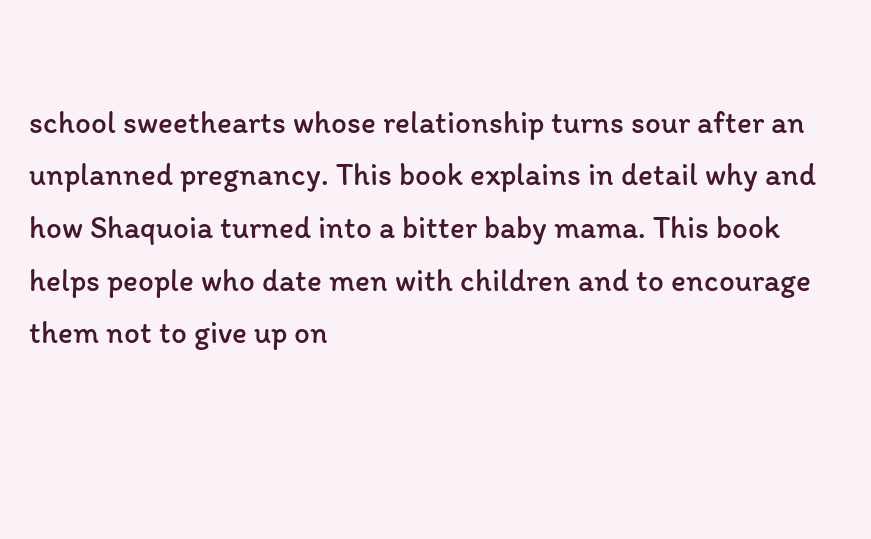school sweethearts whose relationship turns sour after an unplanned pregnancy. This book explains in detail why and how Shaquoia turned into a bitter baby mama. This book helps people who date men with children and to encourage them not to give up on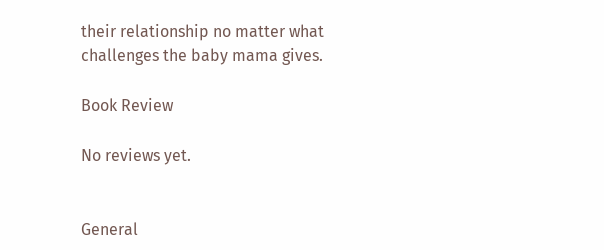their relationship no matter what challenges the baby mama gives.

Book Review

No reviews yet.


General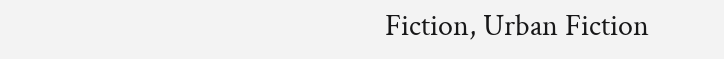Fiction, Urban Fiction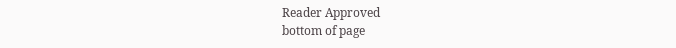Reader Approved
bottom of page